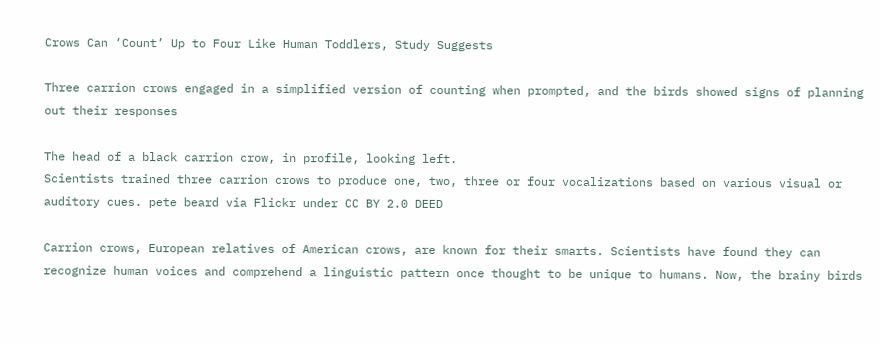Crows Can ‘Count’ Up to Four Like Human Toddlers, Study Suggests

Three carrion crows engaged in a simplified version of counting when prompted, and the birds showed signs of planning out their responses

The head of a black carrion crow, in profile, looking left.
Scientists trained three carrion crows to produce one, two, three or four vocalizations based on various visual or auditory cues. pete beard via Flickr under CC BY 2.0 DEED

Carrion crows, European relatives of American crows, are known for their smarts. Scientists have found they can recognize human voices and comprehend a linguistic pattern once thought to be unique to humans. Now, the brainy birds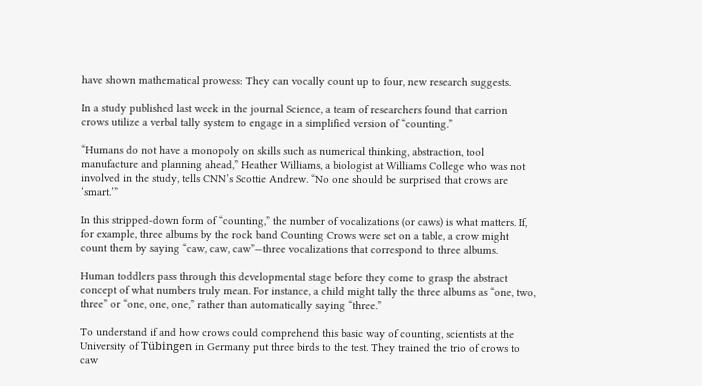have shown mathematical prowess: They can vocally count up to four, new research suggests.

In a study published last week in the journal Science, a team of researchers found that carrion crows utilize a verbal tally system to engage in a simplified version of “counting.”

“Humans do not have a monopoly on skills such as numerical thinking, abstraction, tool manufacture and planning ahead,” Heather Williams, a biologist at Williams College who was not involved in the study, tells CNN’s Scottie Andrew. “No one should be surprised that crows are ‘smart.’”

In this stripped-down form of “counting,” the number of vocalizations (or caws) is what matters. If, for example, three albums by the rock band Counting Crows were set on a table, a crow might count them by saying “caw, caw, caw”—three vocalizations that correspond to three albums.

Human toddlers pass through this developmental stage before they come to grasp the abstract concept of what numbers truly mean. For instance, a child might tally the three albums as “one, two, three” or “one, one, one,” rather than automatically saying “three.”

To understand if and how crows could comprehend this basic way of counting, scientists at the University of Tübingen in Germany put three birds to the test. They trained the trio of crows to caw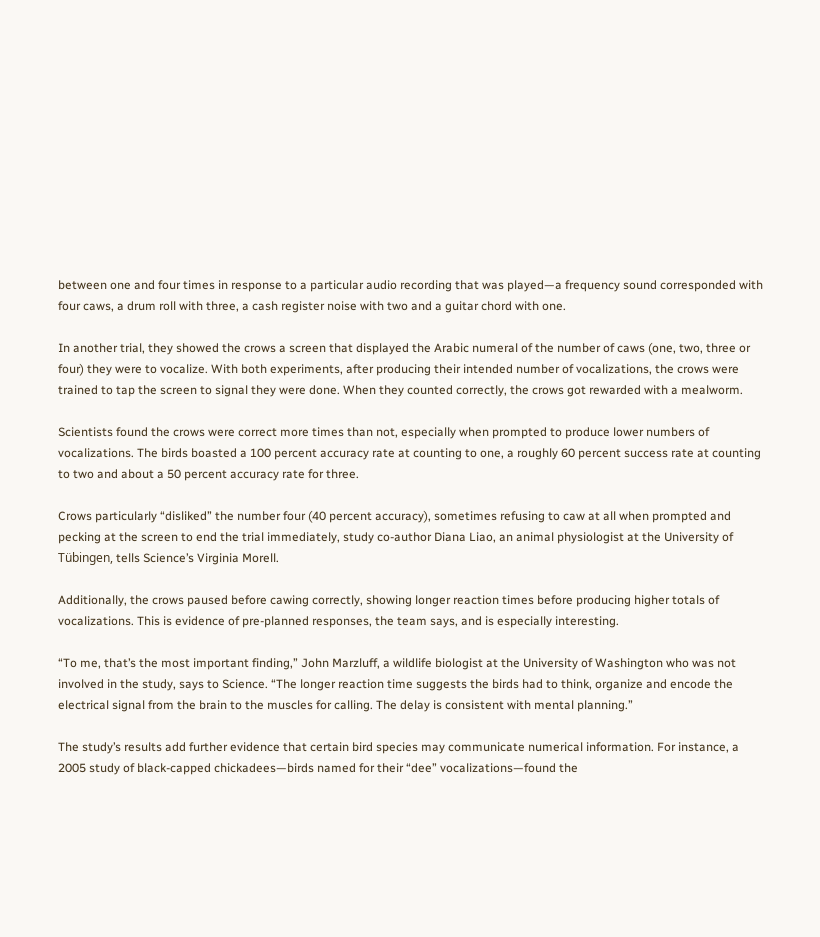between one and four times in response to a particular audio recording that was played—a frequency sound corresponded with four caws, a drum roll with three, a cash register noise with two and a guitar chord with one.

In another trial, they showed the crows a screen that displayed the Arabic numeral of the number of caws (one, two, three or four) they were to vocalize. With both experiments, after producing their intended number of vocalizations, the crows were trained to tap the screen to signal they were done. When they counted correctly, the crows got rewarded with a mealworm.

Scientists found the crows were correct more times than not, especially when prompted to produce lower numbers of vocalizations. The birds boasted a 100 percent accuracy rate at counting to one, a roughly 60 percent success rate at counting to two and about a 50 percent accuracy rate for three.

Crows particularly “disliked” the number four (40 percent accuracy), sometimes refusing to caw at all when prompted and pecking at the screen to end the trial immediately, study co-author Diana Liao, an animal physiologist at the University of Tübingen, tells Science’s Virginia Morell.

Additionally, the crows paused before cawing correctly, showing longer reaction times before producing higher totals of vocalizations. This is evidence of pre-planned responses, the team says, and is especially interesting.

“To me, that’s the most important finding,” John Marzluff, a wildlife biologist at the University of Washington who was not involved in the study, says to Science. “The longer reaction time suggests the birds had to think, organize and encode the electrical signal from the brain to the muscles for calling. The delay is consistent with mental planning.”

The study’s results add further evidence that certain bird species may communicate numerical information. For instance, a 2005 study of black-capped chickadees—birds named for their “dee” vocalizations—found the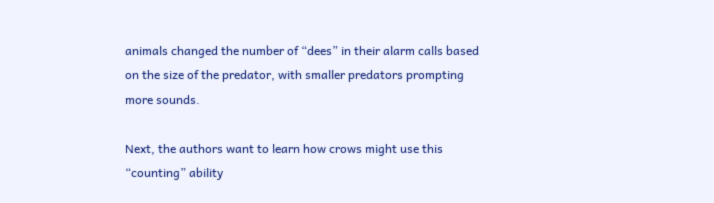animals changed the number of “dees” in their alarm calls based on the size of the predator, with smaller predators prompting more sounds.

Next, the authors want to learn how crows might use this “counting” ability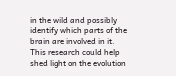in the wild and possibly identify which parts of the brain are involved in it. This research could help shed light on the evolution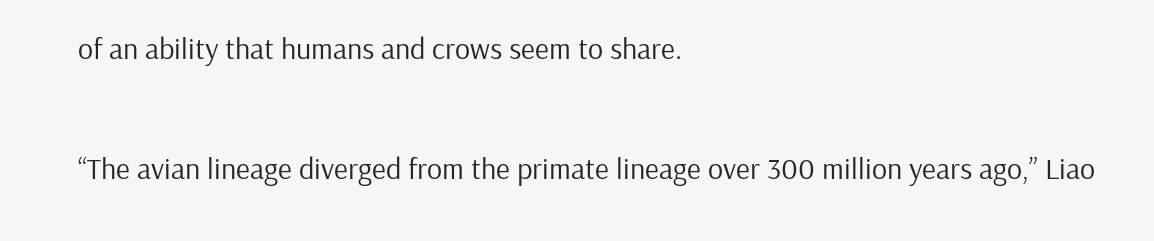of an ability that humans and crows seem to share.

“The avian lineage diverged from the primate lineage over 300 million years ago,” Liao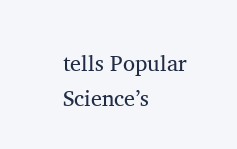tells Popular Science’s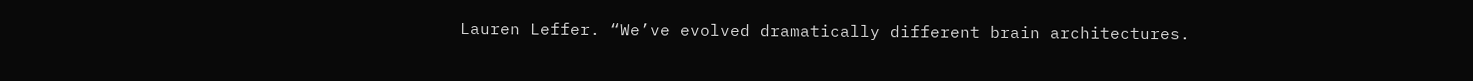Lauren Leffer. “We’ve evolved dramatically different brain architectures.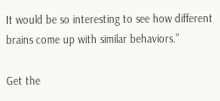It would be so interesting to see how different brains come up with similar behaviors.”

Get the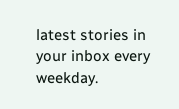latest stories in your inbox every weekday.